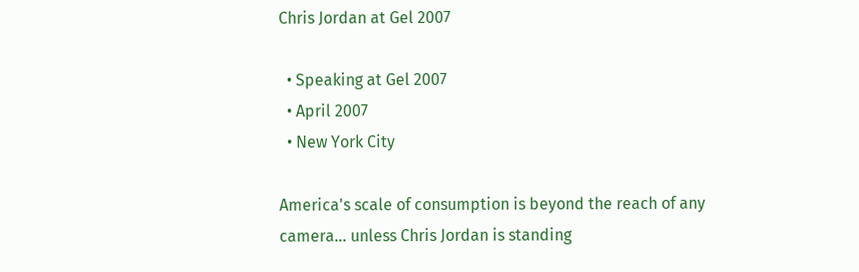Chris Jordan at Gel 2007

  • Speaking at Gel 2007
  • April 2007
  • New York City

America's scale of consumption is beyond the reach of any camera... unless Chris Jordan is standing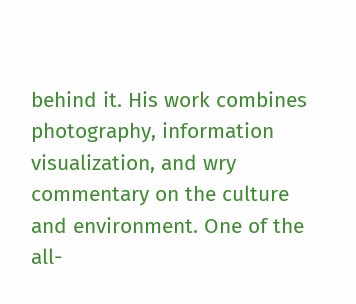behind it. His work combines photography, information visualization, and wry commentary on the culture and environment. One of the all-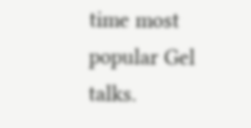time most popular Gel talks.